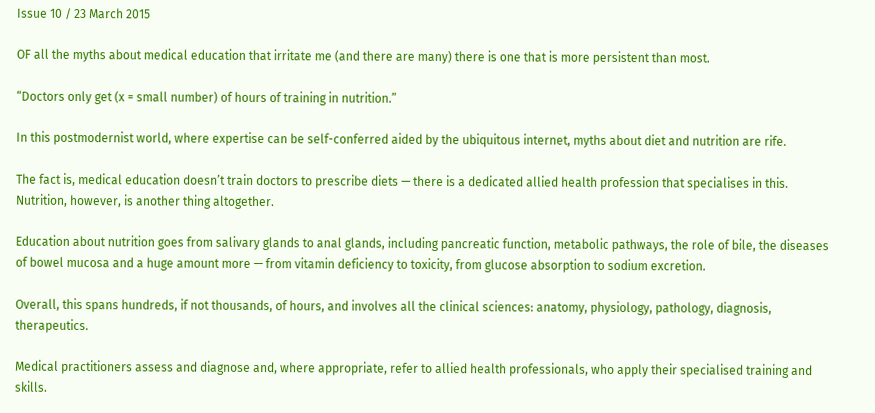Issue 10 / 23 March 2015

OF all the myths about medical education that irritate me (and there are many) there is one that is more persistent than most.

“Doctors only get (x = small number) of hours of training in nutrition.”

In this postmodernist world, where expertise can be self-conferred aided by the ubiquitous internet, myths about diet and nutrition are rife.

The fact is, medical education doesn’t train doctors to prescribe diets — there is a dedicated allied health profession that specialises in this. Nutrition, however, is another thing altogether.

Education about nutrition goes from salivary glands to anal glands, including pancreatic function, metabolic pathways, the role of bile, the diseases of bowel mucosa and a huge amount more — from vitamin deficiency to toxicity, from glucose absorption to sodium excretion.

Overall, this spans hundreds, if not thousands, of hours, and involves all the clinical sciences: anatomy, physiology, pathology, diagnosis, therapeutics.

Medical practitioners assess and diagnose and, where appropriate, refer to allied health professionals, who apply their specialised training and skills.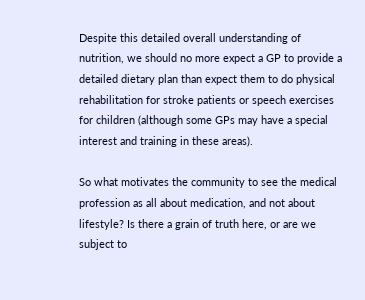Despite this detailed overall understanding of nutrition, we should no more expect a GP to provide a detailed dietary plan than expect them to do physical rehabilitation for stroke patients or speech exercises for children (although some GPs may have a special interest and training in these areas).

So what motivates the community to see the medical profession as all about medication, and not about lifestyle? Is there a grain of truth here, or are we subject to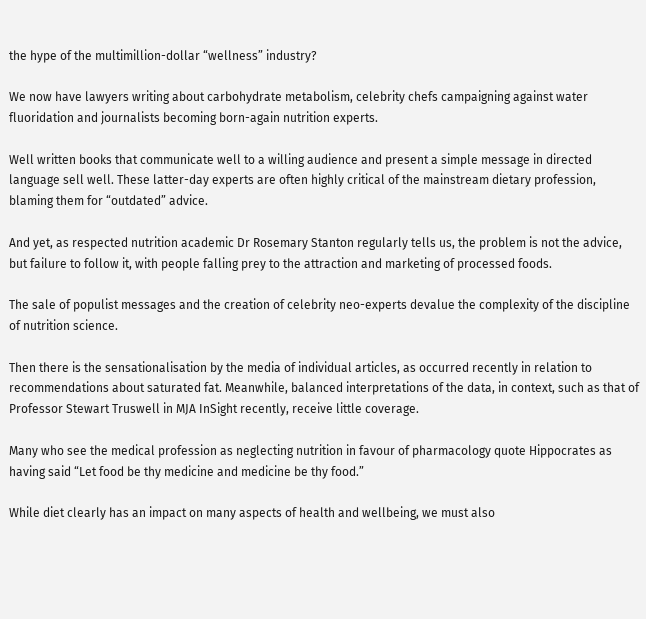the hype of the multimillion-dollar “wellness” industry?

We now have lawyers writing about carbohydrate metabolism, celebrity chefs campaigning against water fluoridation and journalists becoming born-again nutrition experts.

Well written books that communicate well to a willing audience and present a simple message in directed language sell well. These latter-day experts are often highly critical of the mainstream dietary profession, blaming them for “outdated” advice.

And yet, as respected nutrition academic Dr Rosemary Stanton regularly tells us, the problem is not the advice, but failure to follow it, with people falling prey to the attraction and marketing of processed foods.

The sale of populist messages and the creation of celebrity neo-experts devalue the complexity of the discipline of nutrition science.

Then there is the sensationalisation by the media of individual articles, as occurred recently in relation to recommendations about saturated fat. Meanwhile, balanced interpretations of the data, in context, such as that of Professor Stewart Truswell in MJA InSight recently, receive little coverage.

Many who see the medical profession as neglecting nutrition in favour of pharmacology quote Hippocrates as having said “Let food be thy medicine and medicine be thy food.”

While diet clearly has an impact on many aspects of health and wellbeing, we must also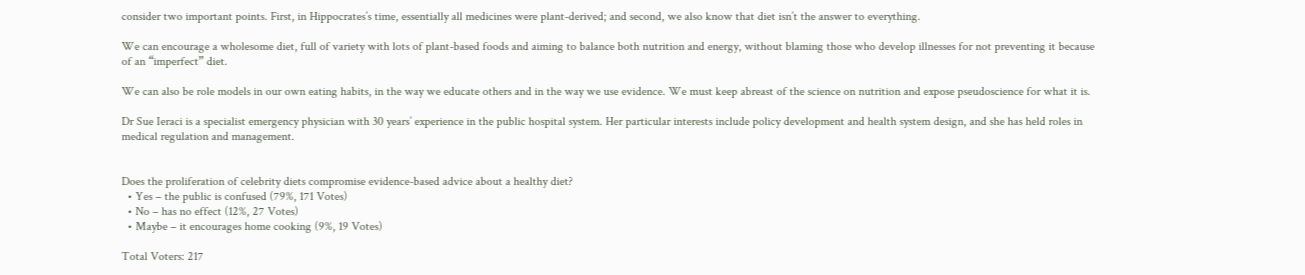consider two important points. First, in Hippocrates’s time, essentially all medicines were plant-derived; and second, we also know that diet isn’t the answer to everything.

We can encourage a wholesome diet, full of variety with lots of plant-based foods and aiming to balance both nutrition and energy, without blaming those who develop illnesses for not preventing it because of an “imperfect” diet.

We can also be role models in our own eating habits, in the way we educate others and in the way we use evidence. We must keep abreast of the science on nutrition and expose pseudoscience for what it is.

Dr Sue Ieraci is a specialist emergency physician with 30 years’ experience in the public hospital system. Her particular interests include policy development and health system design, and she has held roles in medical regulation and management.


Does the proliferation of celebrity diets compromise evidence-based advice about a healthy diet?
  • Yes – the public is confused (79%, 171 Votes)
  • No – has no effect (12%, 27 Votes)
  • Maybe – it encourages home cooking (9%, 19 Votes)

Total Voters: 217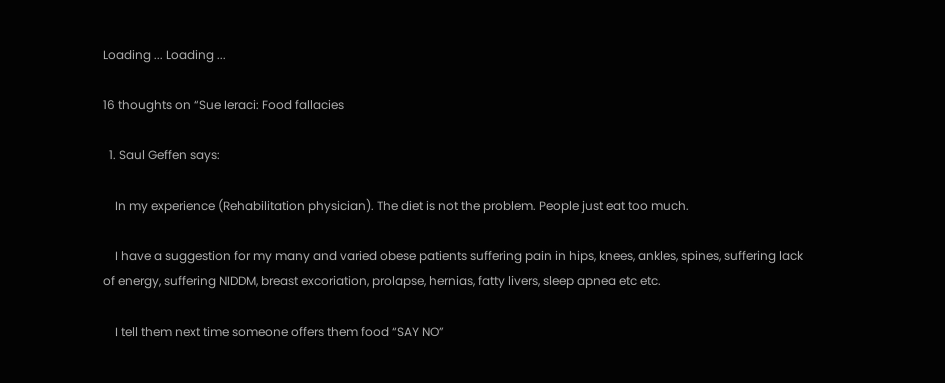Loading ... Loading ...

16 thoughts on “Sue Ieraci: Food fallacies

  1. Saul Geffen says:

    In my experience (Rehabilitation physician). The diet is not the problem. People just eat too much.

    I have a suggestion for my many and varied obese patients suffering pain in hips, knees, ankles, spines, suffering lack of energy, suffering NIDDM, breast excoriation, prolapse, hernias, fatty livers, sleep apnea etc etc.

    I tell them next time someone offers them food “SAY NO”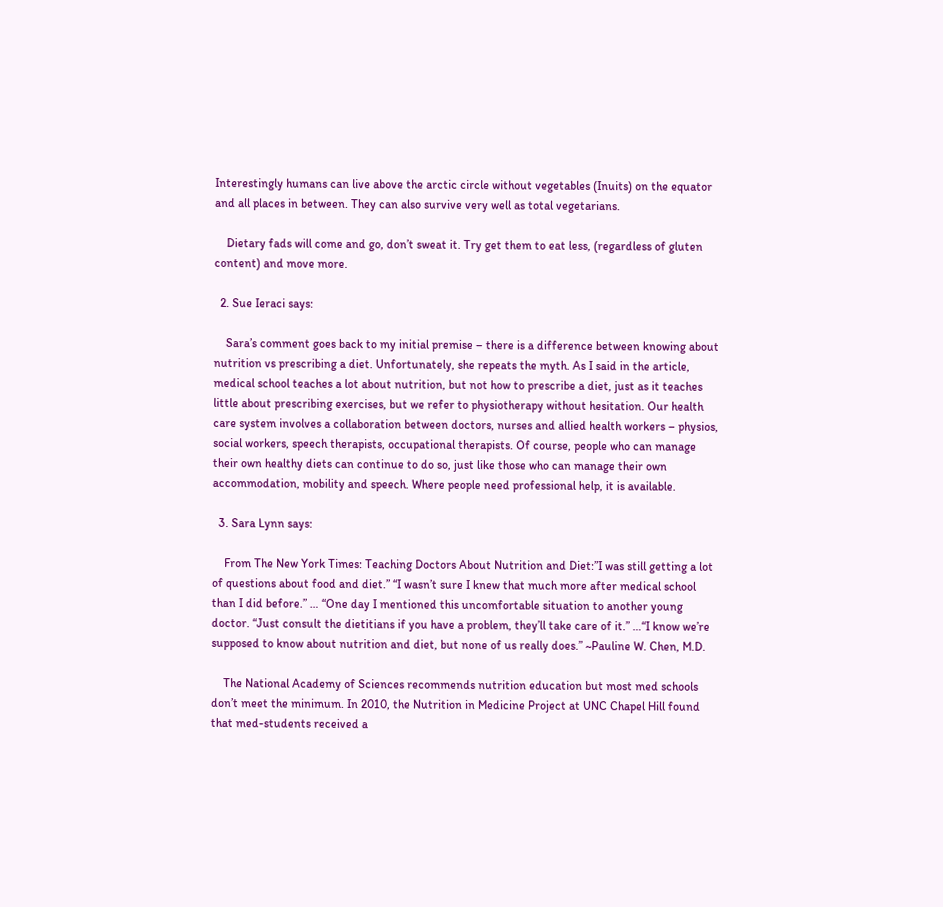Interestingly humans can live above the arctic circle without vegetables (Inuits) on the equator and all places in between. They can also survive very well as total vegetarians.

    Dietary fads will come and go, don’t sweat it. Try get them to eat less, (regardless of gluten content) and move more.

  2. Sue Ieraci says:

    Sara’s comment goes back to my initial premise – there is a difference between knowing about nutrition vs prescribing a diet. Unfortunately, she repeats the myth. As I said in the article, medical school teaches a lot about nutrition, but not how to prescribe a diet, just as it teaches little about prescribing exercises, but we refer to physiotherapy without hesitation. Our health care system involves a collaboration between doctors, nurses and allied health workers – physios, social workers, speech therapists, occupational therapists. Of course, people who can manage their own healthy diets can continue to do so, just like those who can manage their own accommodation, mobility and speech. Where people need professional help, it is available.

  3. Sara Lynn says:

    From The New York Times: Teaching Doctors About Nutrition and Diet:”I was still getting a lot of questions about food and diet.” “I wasn’t sure I knew that much more after medical school than I did before.” … “One day I mentioned this uncomfortable situation to another young doctor. “Just consult the dietitians if you have a problem, they’ll take care of it.” …“I know we’re supposed to know about nutrition and diet, but none of us really does.” ~Pauline W. Chen, M.D.

    The National Academy of Sciences recommends nutrition education but most med schools don’t meet the minimum. In 2010, the Nutrition in Medicine Project at UNC Chapel Hill found that med-students received a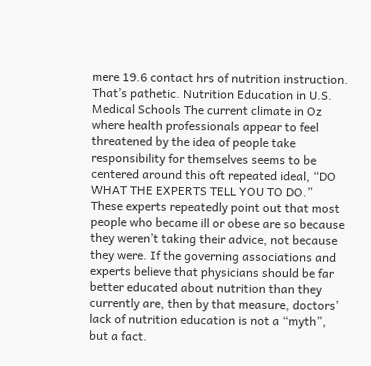mere 19.6 contact hrs of nutrition instruction. That’s pathetic. Nutrition Education in U.S. Medical Schools The current climate in Oz where health professionals appear to feel threatened by the idea of people take responsibility for themselves seems to be centered around this oft repeated ideal, “DO WHAT THE EXPERTS TELL YOU TO DO.” These experts repeatedly point out that most people who became ill or obese are so because they weren’t taking their advice, not because they were. If the governing associations and experts believe that physicians should be far better educated about nutrition than they currently are, then by that measure, doctors’ lack of nutrition education is not a “myth”, but a fact.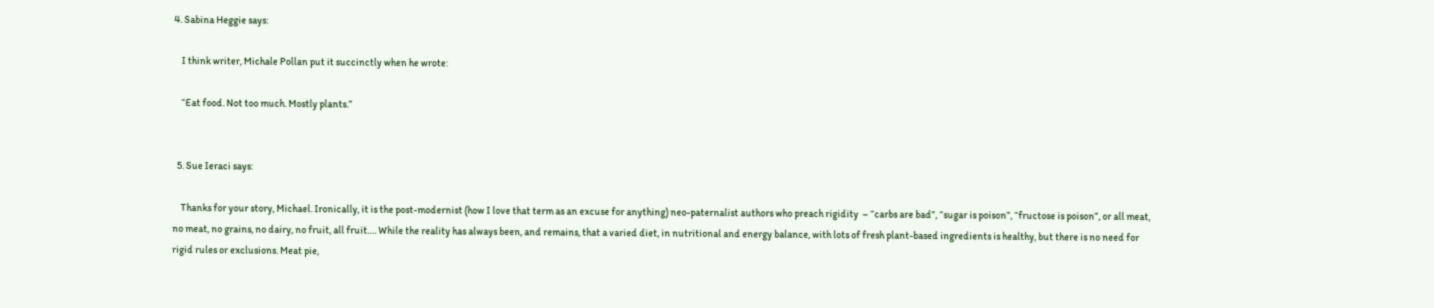4. Sabina Heggie says:

    I think writer, Michale Pollan put it succinctly when he wrote:

    “Eat food. Not too much. Mostly plants.”


  5. Sue Ieraci says:

    Thanks for your story, Michael. Ironically, it is the post-modernist (how I love that term as an excuse for anything) neo-paternalist authors who preach rigidity  – “carbs are bad”, “sugar is poison”, “fructose is poison”, or all meat, no meat, no grains, no dairy, no fruit, all fruit…. While the reality has always been, and remains, that a varied diet, in nutritional and energy balance, with lots of fresh plant-based ingredients is healthy, but there is no need for rigid rules or exclusions. Meat pie,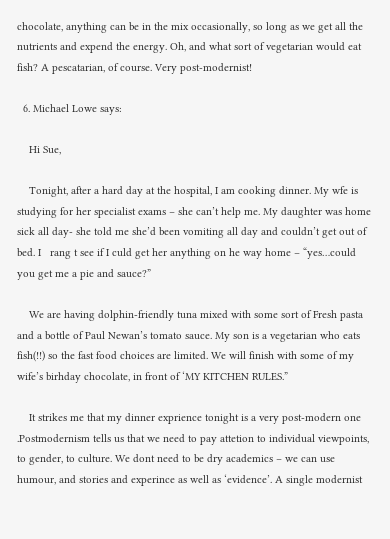chocolate, anything can be in the mix occasionally, so long as we get all the nutrients and expend the energy. Oh, and what sort of vegetarian would eat fish? A pescatarian, of course. Very post-modernist!

  6. Michael Lowe says:

    Hi Sue,

    Tonight, after a hard day at the hospital, I am cooking dinner. My wfe is studying for her specialist exams – she can’t help me. My daughter was home sick all day- she told me she’d been vomiting all day and couldn’t get out of bed. I   rang t see if I culd get her anything on he way home – “yes…could you get me a pie and sauce?”

    We are having dolphin-friendly tuna mixed with some sort of Fresh pasta and a bottle of Paul Newan’s tomato sauce. My son is a vegetarian who eats fish(!!) so the fast food choices are limited. We will finish with some of my wife’s birhday chocolate, in front of ‘MY KITCHEN RULES.”

    It strikes me that my dinner exprience tonight is a very post-modern one .Postmodernism tells us that we need to pay attetion to individual viewpoints, to gender, to culture. We dont need to be dry academics – we can use humour, and stories and experince as well as ‘evidence’. A single modernist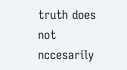truth does not nccesarily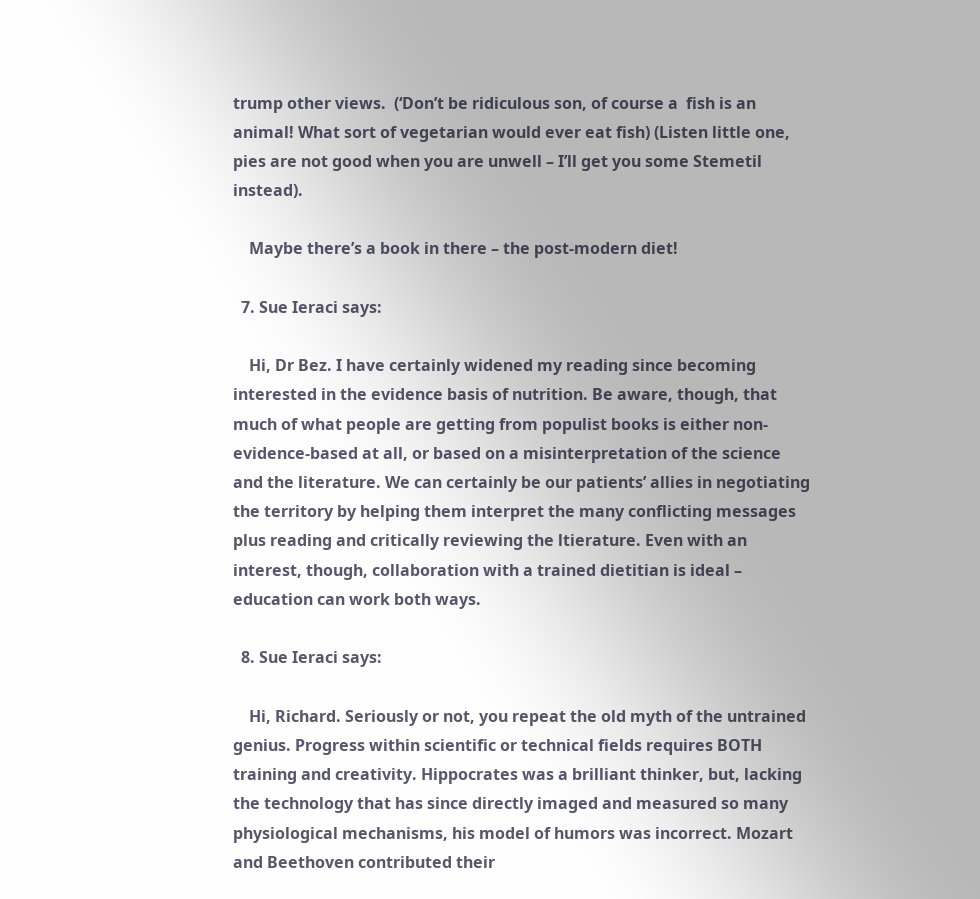trump other views.  (‘Don’t be ridiculous son, of course a  fish is an animal! What sort of vegetarian would ever eat fish) (Listen little one, pies are not good when you are unwell – I’ll get you some Stemetil instead).

    Maybe there’s a book in there – the post-modern diet!

  7. Sue Ieraci says:

    Hi, Dr Bez. I have certainly widened my reading since becoming interested in the evidence basis of nutrition. Be aware, though, that much of what people are getting from populist books is either non-evidence-based at all, or based on a misinterpretation of the science and the literature. We can certainly be our patients’ allies in negotiating the territory by helping them interpret the many conflicting messages plus reading and critically reviewing the ltierature. Even with an interest, though, collaboration with a trained dietitian is ideal – education can work both ways.

  8. Sue Ieraci says:

    Hi, Richard. Seriously or not, you repeat the old myth of the untrained genius. Progress within scientific or technical fields requires BOTH training and creativity. Hippocrates was a brilliant thinker, but, lacking the technology that has since directly imaged and measured so many physiological mechanisms, his model of humors was incorrect. Mozart and Beethoven contributed their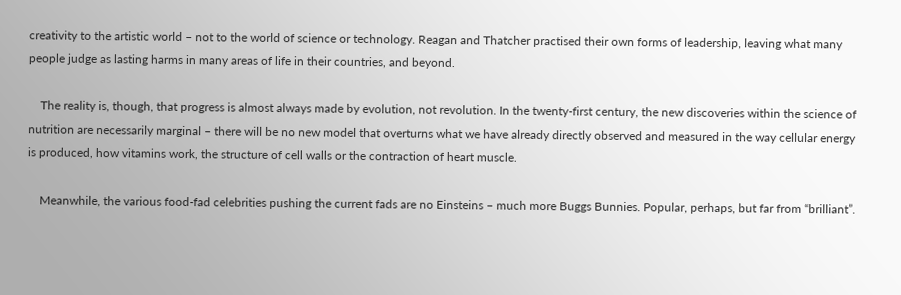creativity to the artistic world – not to the world of science or technology. Reagan and Thatcher practised their own forms of leadership, leaving what many people judge as lasting harms in many areas of life in their countries, and beyond.

    The reality is, though, that progress is almost always made by evolution, not revolution. In the twenty-first century, the new discoveries within the science of nutrition are necessarily marginal – there will be no new model that overturns what we have already directly observed and measured in the way cellular energy is produced, how vitamins work, the structure of cell walls or the contraction of heart muscle.

    Meanwhile, the various food-fad celebrities pushing the current fads are no Einsteins – much more Buggs Bunnies. Popular, perhaps, but far from “brilliant”.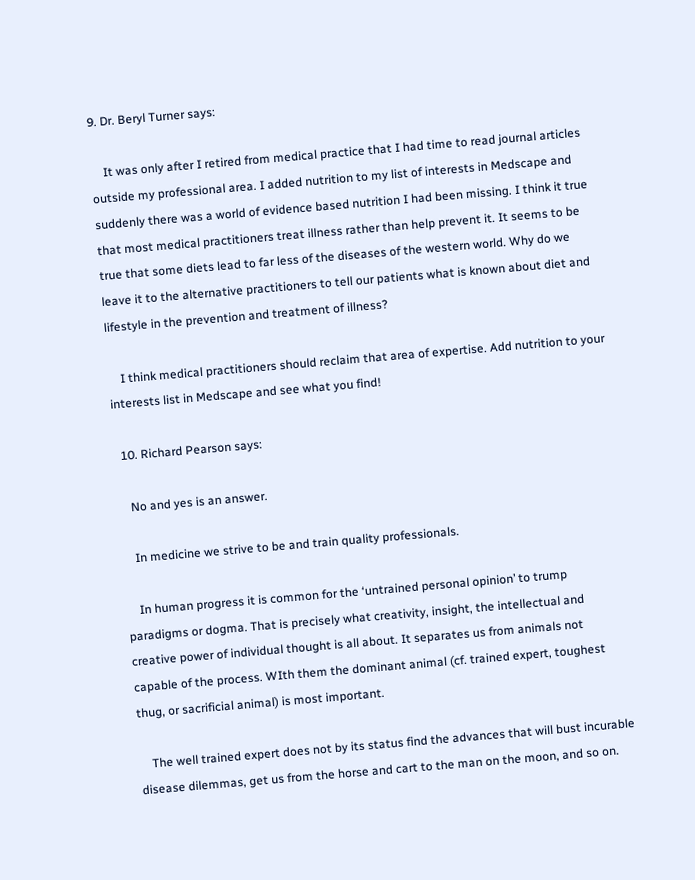9. Dr. Beryl Turner says:

    It was only after I retired from medical practice that I had time to read journal articles outside my professional area. I added nutrition to my list of interests in Medscape and suddenly there was a world of evidence based nutrition I had been missing. I think it true that most medical practitioners treat illness rather than help prevent it. It seems to be true that some diets lead to far less of the diseases of the western world. Why do we leave it to the alternative practitioners to tell our patients what is known about diet and lifestyle in the prevention and treatment of illness?

    I think medical practitioners should reclaim that area of expertise. Add nutrition to your interests list in Medscape and see what you find!

  10. Richard Pearson says:

    No and yes is an answer.

    In medicine we strive to be and train quality professionals.

    In human progress it is common for the ‘untrained personal opinion’ to trump paradigms or dogma. That is precisely what creativity, insight, the intellectual and creative power of individual thought is all about. It separates us from animals not capable of the process. WIth them the dominant animal (cf. trained expert, toughest thug, or sacrificial animal) is most important.

    The well trained expert does not by its status find the advances that will bust incurable disease dilemmas, get us from the horse and cart to the man on the moon, and so on.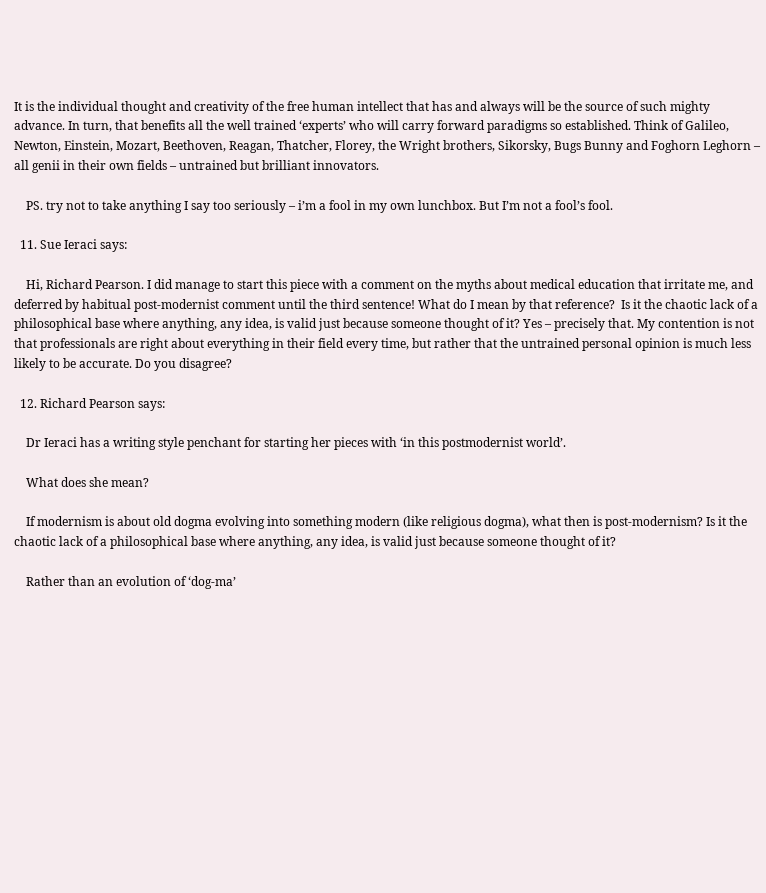It is the individual thought and creativity of the free human intellect that has and always will be the source of such mighty advance. In turn, that benefits all the well trained ‘experts’ who will carry forward paradigms so established. Think of Galileo, Newton, Einstein, Mozart, Beethoven, Reagan, Thatcher, Florey, the Wright brothers, Sikorsky, Bugs Bunny and Foghorn Leghorn – all genii in their own fields – untrained but brilliant innovators.

    PS. try not to take anything I say too seriously – i’m a fool in my own lunchbox. But I’m not a fool’s fool.

  11. Sue Ieraci says:

    Hi, Richard Pearson. I did manage to start this piece with a comment on the myths about medical education that irritate me, and deferred by habitual post-modernist comment until the third sentence! What do I mean by that reference?  Is it the chaotic lack of a philosophical base where anything, any idea, is valid just because someone thought of it? Yes – precisely that. My contention is not that professionals are right about everything in their field every time, but rather that the untrained personal opinion is much less likely to be accurate. Do you disagree?

  12. Richard Pearson says:

    Dr Ieraci has a writing style penchant for starting her pieces with ‘in this postmodernist world’.

    What does she mean?

    If modernism is about old dogma evolving into something modern (like religious dogma), what then is post-modernism? Is it the chaotic lack of a philosophical base where anything, any idea, is valid just because someone thought of it?

    Rather than an evolution of ‘dog-ma’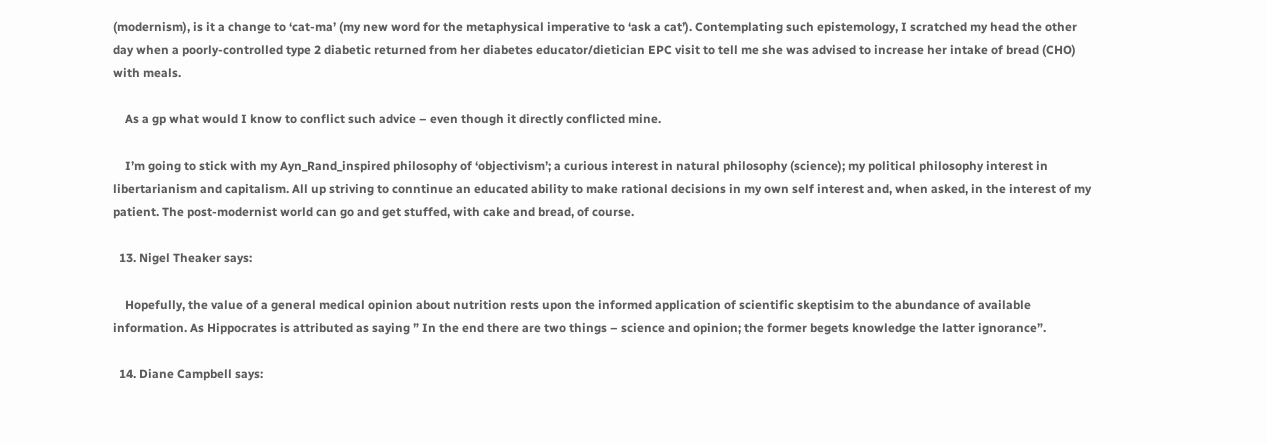(modernism), is it a change to ‘cat-ma’ (my new word for the metaphysical imperative to ‘ask a cat’). Contemplating such epistemology, I scratched my head the other day when a poorly-controlled type 2 diabetic returned from her diabetes educator/dietician EPC visit to tell me she was advised to increase her intake of bread (CHO) with meals.

    As a gp what would I know to conflict such advice – even though it directly conflicted mine.

    I’m going to stick with my Ayn_Rand_inspired philosophy of ‘objectivism’; a curious interest in natural philosophy (science); my political philosophy interest in libertarianism and capitalism. All up striving to conntinue an educated ability to make rational decisions in my own self interest and, when asked, in the interest of my patient. The post-modernist world can go and get stuffed, with cake and bread, of course.

  13. Nigel Theaker says:

    Hopefully, the value of a general medical opinion about nutrition rests upon the informed application of scientific skeptisim to the abundance of available information. As Hippocrates is attributed as saying ” In the end there are two things – science and opinion; the former begets knowledge the latter ignorance”.

  14. Diane Campbell says: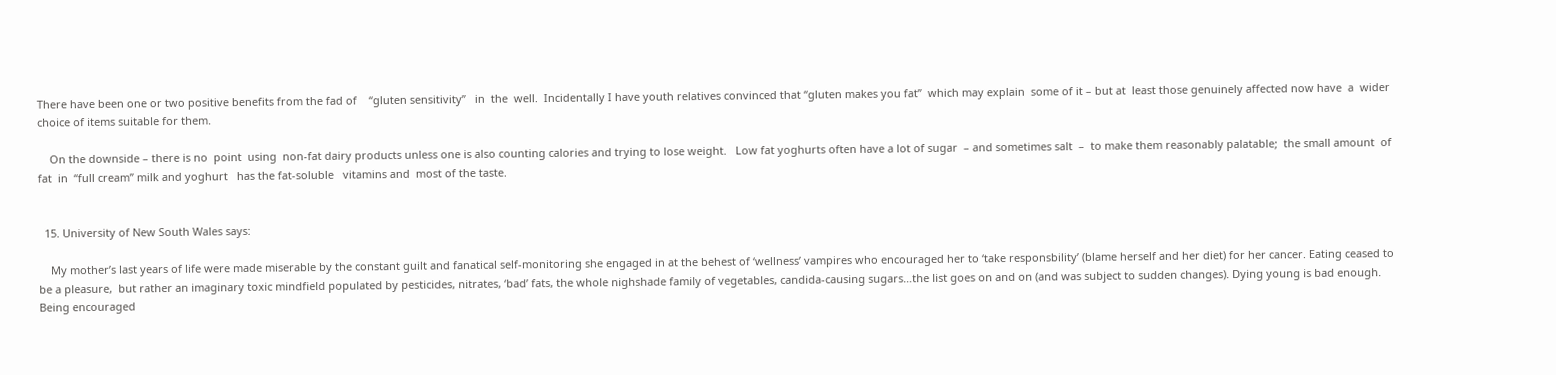There have been one or two positive benefits from the fad of    “gluten sensitivity”   in  the  well.  Incidentally I have youth relatives convinced that “gluten makes you fat”  which may explain  some of it – but at  least those genuinely affected now have  a  wider choice of items suitable for them.

    On the downside – there is no  point  using  non-fat dairy products unless one is also counting calories and trying to lose weight.   Low fat yoghurts often have a lot of sugar  – and sometimes salt  –  to make them reasonably palatable;  the small amount  of fat  in  “full cream” milk and yoghurt   has the fat-soluble   vitamins and  most of the taste.


  15. University of New South Wales says:

    My mother’s last years of life were made miserable by the constant guilt and fanatical self-monitoring she engaged in at the behest of ‘wellness’ vampires who encouraged her to ‘take responsbility’ (blame herself and her diet) for her cancer. Eating ceased to be a pleasure,  but rather an imaginary toxic mindfield populated by pesticides, nitrates, ‘bad’ fats, the whole nighshade family of vegetables, candida-causing sugars…the list goes on and on (and was subject to sudden changes). Dying young is bad enough. Being encouraged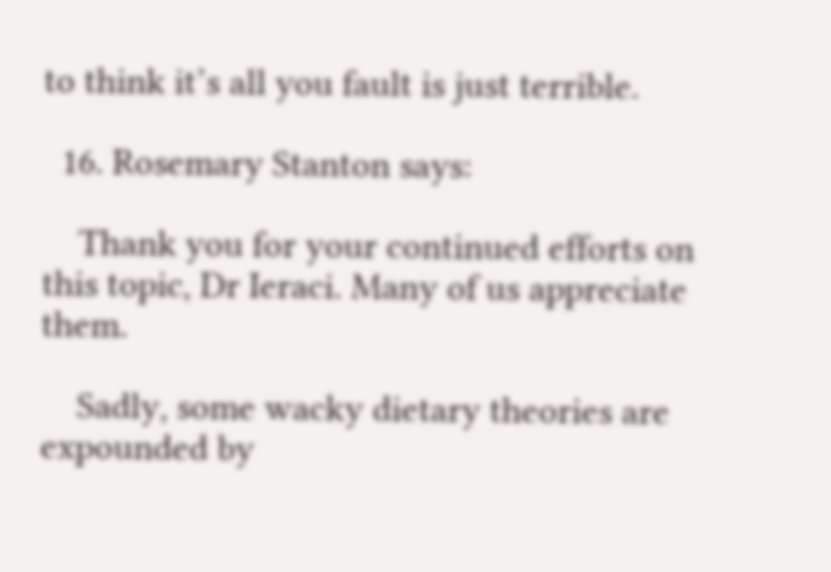to think it’s all you fault is just terrible.

  16. Rosemary Stanton says:

    Thank you for your continued efforts on this topic, Dr Ieraci. Many of us appreciate them.

    Sadly, some wacky dietary theories are expounded by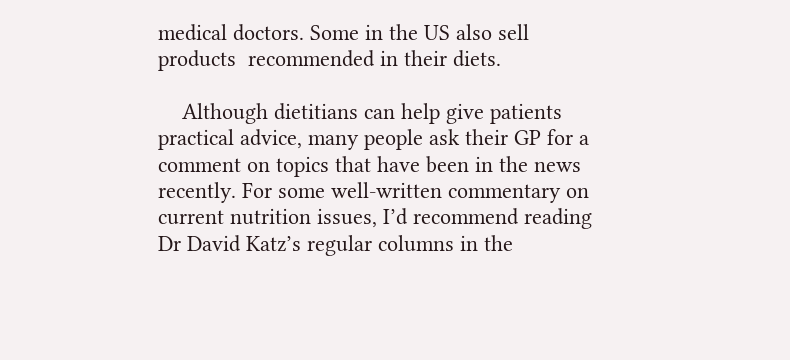medical doctors. Some in the US also sell products  recommended in their diets.

    Although dietitians can help give patients practical advice, many people ask their GP for a comment on topics that have been in the news recently. For some well-written commentary on current nutrition issues, I’d recommend reading Dr David Katz’s regular columns in the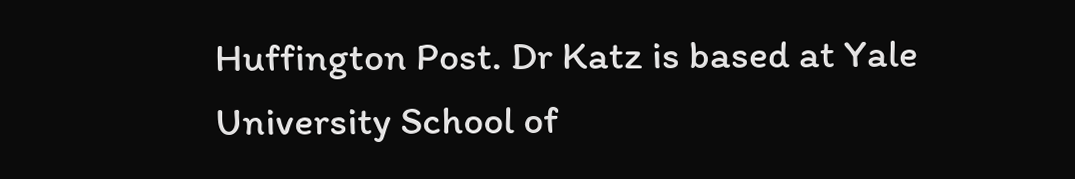Huffington Post. Dr Katz is based at Yale University School of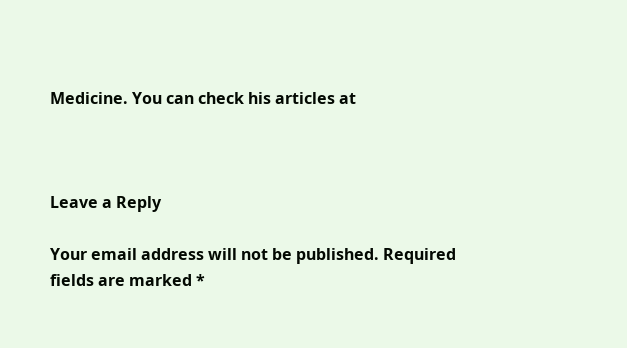Medicine. You can check his articles at



Leave a Reply

Your email address will not be published. Required fields are marked *